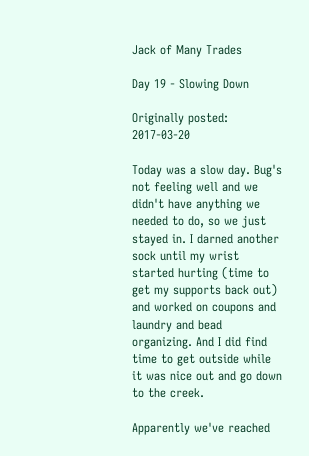Jack of Many Trades

Day 19 - Slowing Down

Originally posted: 2017-03-20

Today was a slow day. Bug's not feeling well and we didn't have anything we needed to do, so we just stayed in. I darned another sock until my wrist started hurting (time to get my supports back out) and worked on coupons and laundry and bead organizing. And I did find time to get outside while it was nice out and go down to the creek.

Apparently we've reached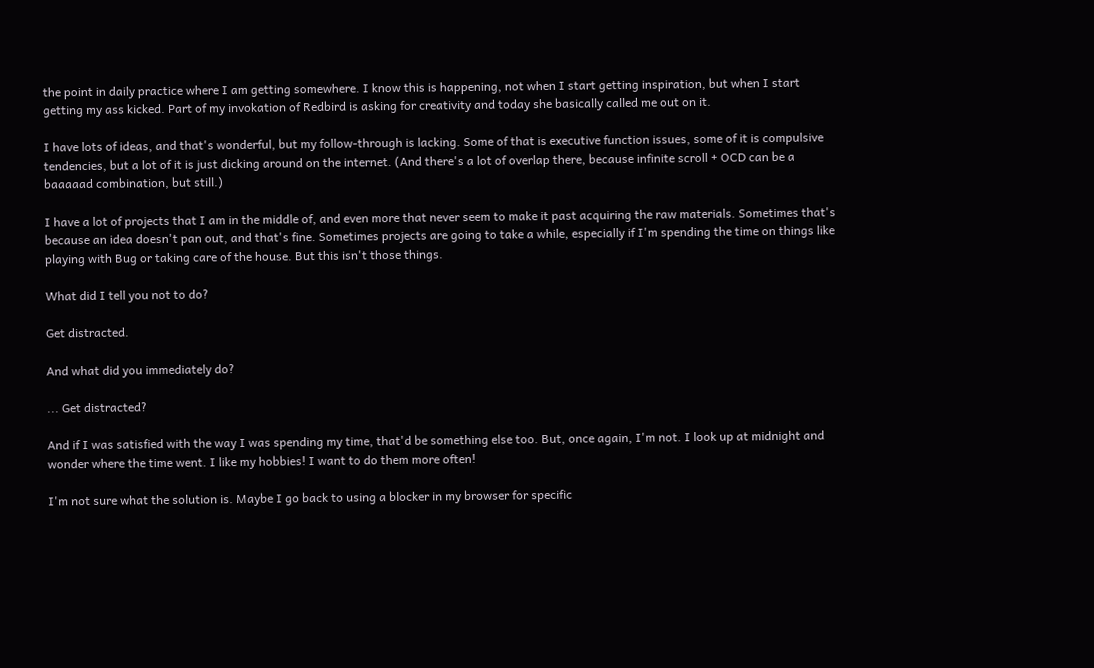the point in daily practice where I am getting somewhere. I know this is happening, not when I start getting inspiration, but when I start getting my ass kicked. Part of my invokation of Redbird is asking for creativity and today she basically called me out on it.

I have lots of ideas, and that's wonderful, but my follow-through is lacking. Some of that is executive function issues, some of it is compulsive tendencies, but a lot of it is just dicking around on the internet. (And there's a lot of overlap there, because infinite scroll + OCD can be a baaaaad combination, but still.)

I have a lot of projects that I am in the middle of, and even more that never seem to make it past acquiring the raw materials. Sometimes that's because an idea doesn't pan out, and that's fine. Sometimes projects are going to take a while, especially if I'm spending the time on things like playing with Bug or taking care of the house. But this isn't those things.

What did I tell you not to do?

Get distracted.

And what did you immediately do?

... Get distracted?

And if I was satisfied with the way I was spending my time, that'd be something else too. But, once again, I'm not. I look up at midnight and wonder where the time went. I like my hobbies! I want to do them more often!

I'm not sure what the solution is. Maybe I go back to using a blocker in my browser for specific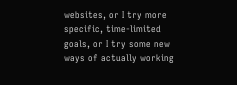websites, or I try more specific, time-limited goals, or I try some new ways of actually working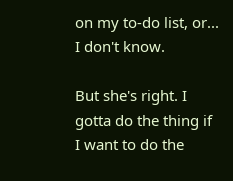on my to-do list, or... I don't know.

But she's right. I gotta do the thing if I want to do the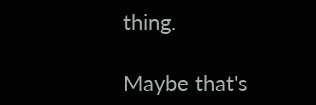thing.

Maybe that's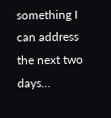something I can address the next two days...